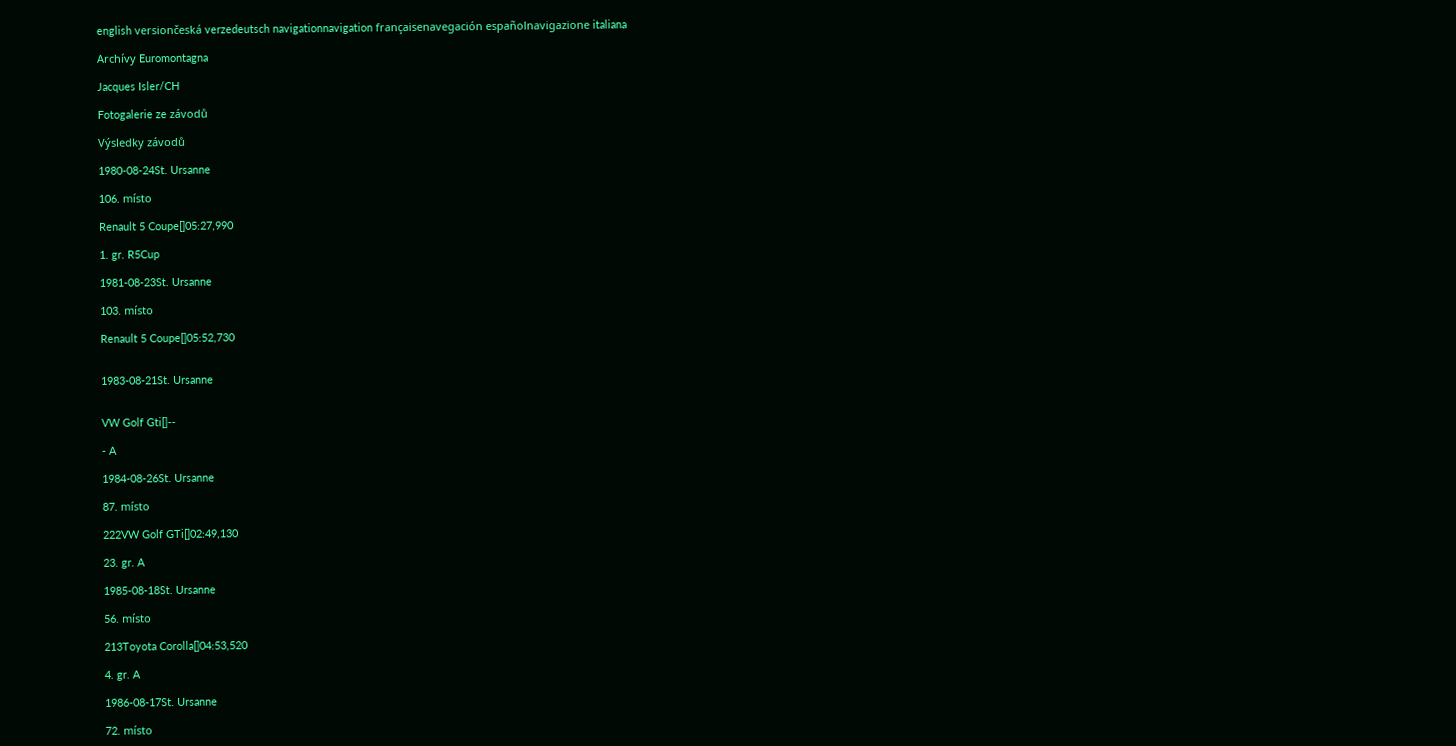english versiončeská verzedeutsch navigationnavigation françaisenavegación españolnavigazione italiana

Archívy Euromontagna

Jacques Isler/CH

Fotogalerie ze závodů

Výsledky závodů

1980-08-24St. Ursanne

106. místo

Renault 5 Coupe[]05:27,990

1. gr. R5Cup

1981-08-23St. Ursanne

103. místo

Renault 5 Coupe[]05:52,730


1983-08-21St. Ursanne


VW Golf Gti[]--

- A

1984-08-26St. Ursanne

87. místo

222VW Golf GTi[]02:49,130

23. gr. A

1985-08-18St. Ursanne

56. místo

213Toyota Corolla[]04:53,520

4. gr. A

1986-08-17St. Ursanne

72. místo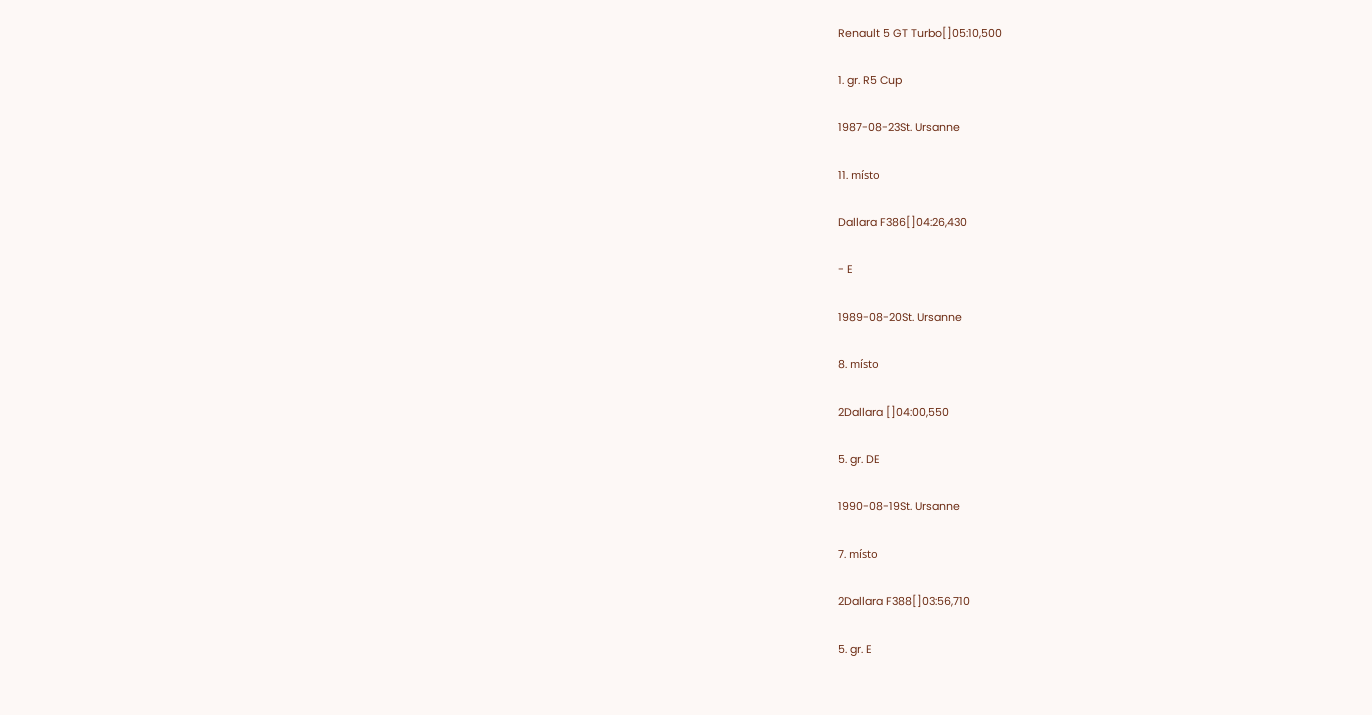Renault 5 GT Turbo[]05:10,500

1. gr. R5 Cup

1987-08-23St. Ursanne

11. místo

Dallara F386[]04:26,430

- E

1989-08-20St. Ursanne

8. místo

2Dallara []04:00,550

5. gr. DE

1990-08-19St. Ursanne

7. místo

2Dallara F388[]03:56,710

5. gr. E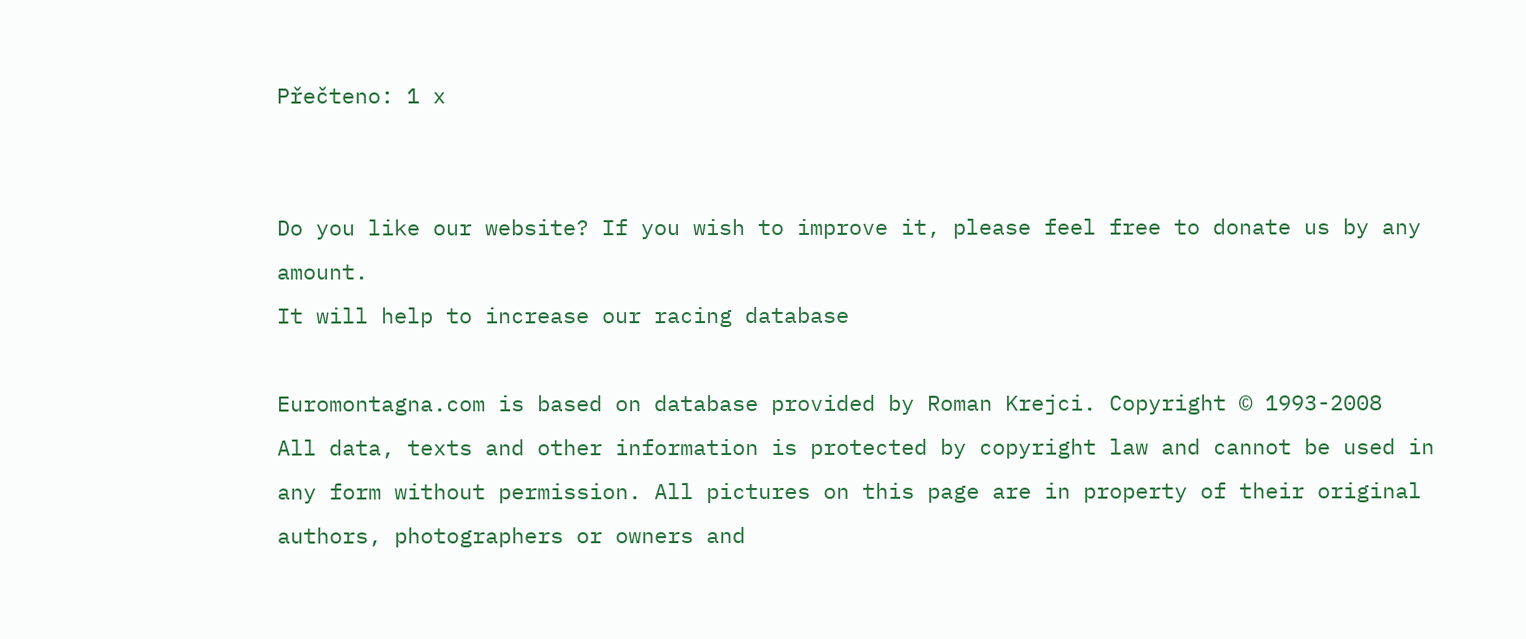Přečteno: 1 x


Do you like our website? If you wish to improve it, please feel free to donate us by any amount.
It will help to increase our racing database

Euromontagna.com is based on database provided by Roman Krejci. Copyright © 1993-2008
All data, texts and other information is protected by copyright law and cannot be used in any form without permission. All pictures on this page are in property of their original authors, photographers or owners and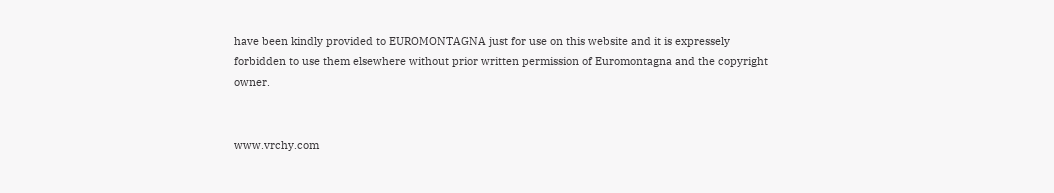have been kindly provided to EUROMONTAGNA just for use on this website and it is expressely forbidden to use them elsewhere without prior written permission of Euromontagna and the copyright owner.


www.vrchy.com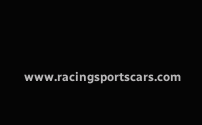www.racingsportscars.com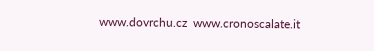www.dovrchu.cz  www.cronoscalate.it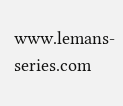www.lemans-series.com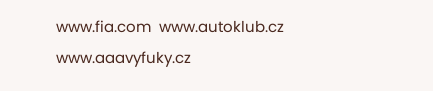www.fia.com  www.autoklub.cz  www.aaavyfuky.cz